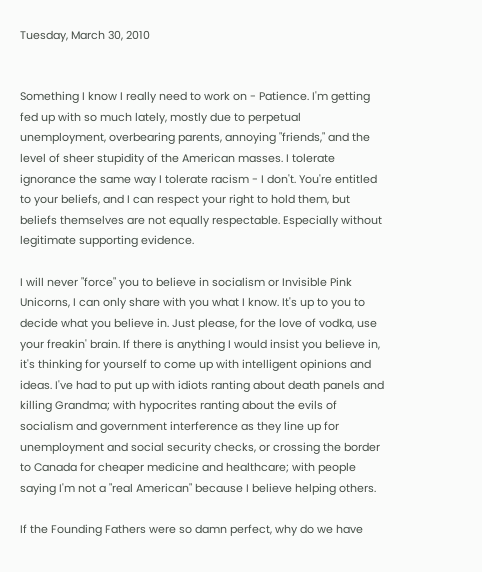Tuesday, March 30, 2010


Something I know I really need to work on - Patience. I'm getting fed up with so much lately, mostly due to perpetual unemployment, overbearing parents, annoying "friends," and the level of sheer stupidity of the American masses. I tolerate ignorance the same way I tolerate racism - I don't. You're entitled to your beliefs, and I can respect your right to hold them, but beliefs themselves are not equally respectable. Especially without legitimate supporting evidence.

I will never "force" you to believe in socialism or Invisible Pink Unicorns, I can only share with you what I know. It's up to you to decide what you believe in. Just please, for the love of vodka, use your freakin' brain. If there is anything I would insist you believe in, it's thinking for yourself to come up with intelligent opinions and ideas. I've had to put up with idiots ranting about death panels and killing Grandma; with hypocrites ranting about the evils of socialism and government interference as they line up for unemployment and social security checks, or crossing the border to Canada for cheaper medicine and healthcare; with people saying I'm not a "real American" because I believe helping others.

If the Founding Fathers were so damn perfect, why do we have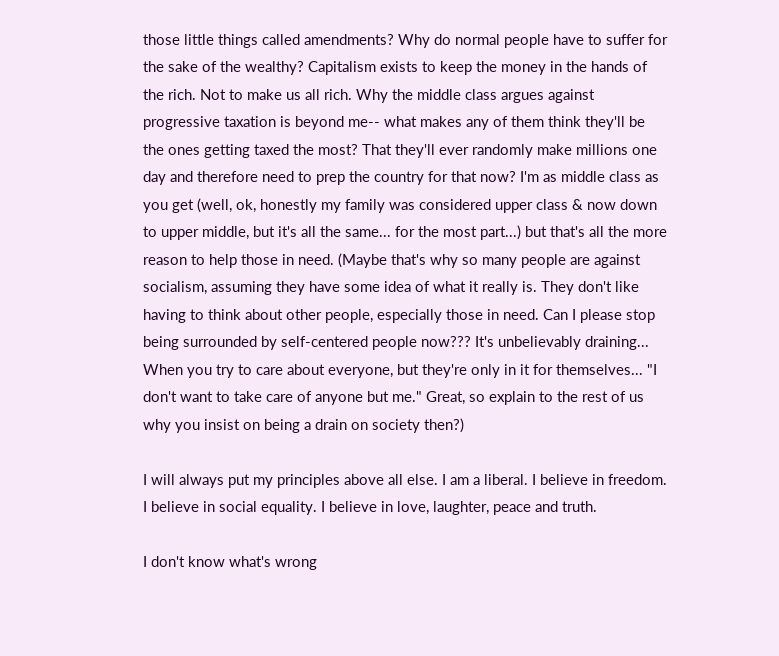those little things called amendments? Why do normal people have to suffer for the sake of the wealthy? Capitalism exists to keep the money in the hands of the rich. Not to make us all rich. Why the middle class argues against progressive taxation is beyond me-- what makes any of them think they'll be the ones getting taxed the most? That they'll ever randomly make millions one day and therefore need to prep the country for that now? I'm as middle class as you get (well, ok, honestly my family was considered upper class & now down to upper middle, but it's all the same... for the most part...) but that's all the more reason to help those in need. (Maybe that's why so many people are against socialism, assuming they have some idea of what it really is. They don't like having to think about other people, especially those in need. Can I please stop being surrounded by self-centered people now??? It's unbelievably draining... When you try to care about everyone, but they're only in it for themselves... "I don't want to take care of anyone but me." Great, so explain to the rest of us why you insist on being a drain on society then?)

I will always put my principles above all else. I am a liberal. I believe in freedom. I believe in social equality. I believe in love, laughter, peace and truth.

I don't know what's wrong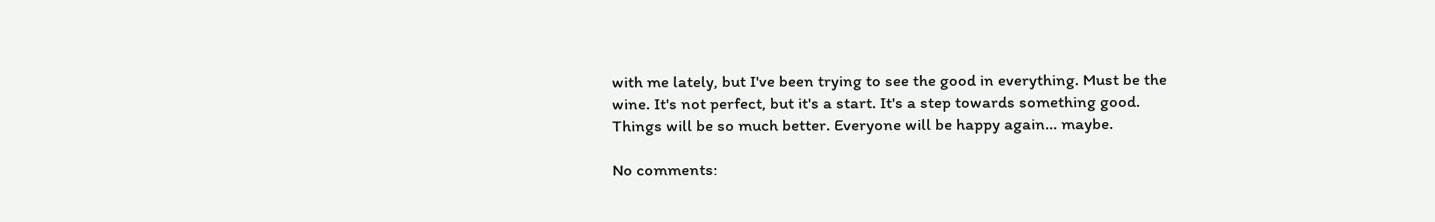with me lately, but I've been trying to see the good in everything. Must be the wine. It's not perfect, but it's a start. It's a step towards something good. Things will be so much better. Everyone will be happy again... maybe.

No comments: